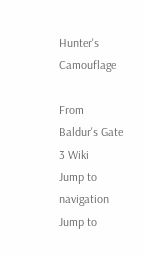Hunter's Camouflage

From Baldur's Gate 3 Wiki
Jump to navigation Jump to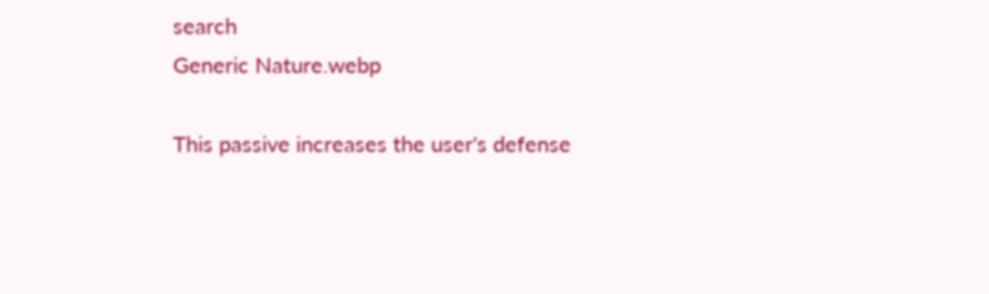search
Generic Nature.webp

This passive increases the user's defense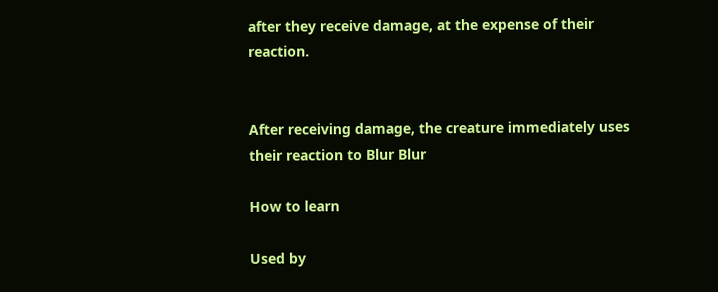after they receive damage, at the expense of their reaction.


After receiving damage, the creature immediately uses their reaction to Blur Blur

How to learn

Used by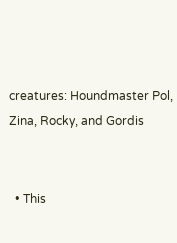creatures: Houndmaster Pol, Zina, Rocky, and Gordis


  • This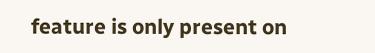feature is only present on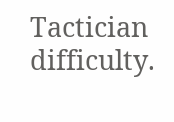Tactician difficulty.